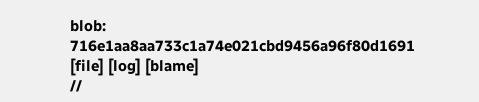blob: 716e1aa8aa733c1a74e021cbd9456a96f80d1691 [file] [log] [blame]
//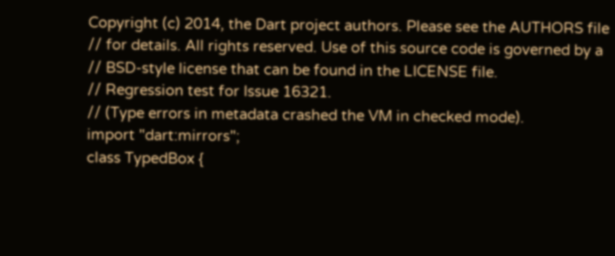Copyright (c) 2014, the Dart project authors. Please see the AUTHORS file
// for details. All rights reserved. Use of this source code is governed by a
// BSD-style license that can be found in the LICENSE file.
// Regression test for Issue 16321.
// (Type errors in metadata crashed the VM in checked mode).
import "dart:mirrors";
class TypedBox {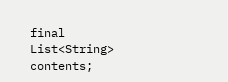final List<String> contents;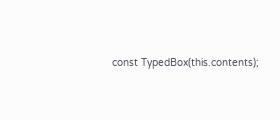const TypedBox(this.contents);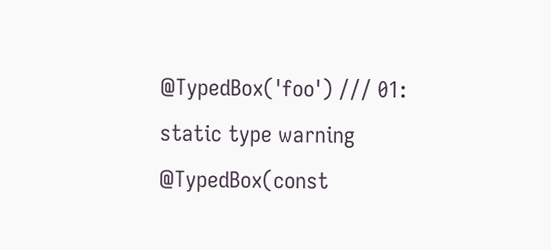@TypedBox('foo') /// 01: static type warning
@TypedBox(const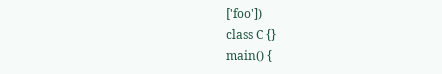['foo'])
class C {}
main() {